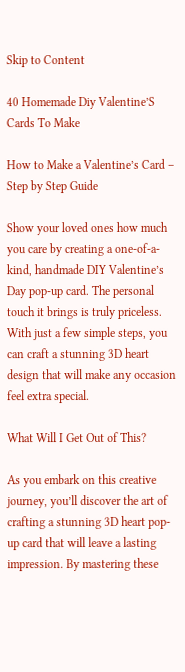Skip to Content

40 Homemade Diy Valentine’S Cards To Make

How to Make a Valentine’s Card – Step by Step Guide

Show your loved ones how much you care by creating a one-of-a-kind, handmade DIY Valentine’s Day pop-up card. The personal touch it brings is truly priceless. With just a few simple steps, you can craft a stunning 3D heart design that will make any occasion feel extra special.

What Will I Get Out of This?

As you embark on this creative journey, you’ll discover the art of crafting a stunning 3D heart pop-up card that will leave a lasting impression. By mastering these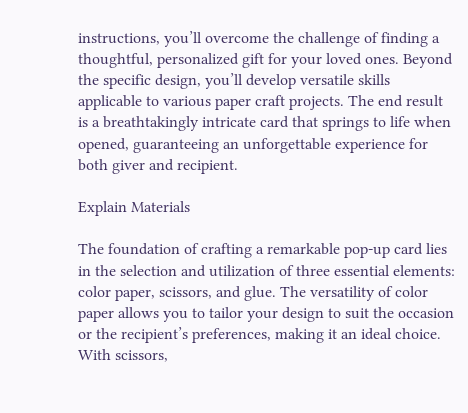instructions, you’ll overcome the challenge of finding a thoughtful, personalized gift for your loved ones. Beyond the specific design, you’ll develop versatile skills applicable to various paper craft projects. The end result is a breathtakingly intricate card that springs to life when opened, guaranteeing an unforgettable experience for both giver and recipient.

Explain Materials

The foundation of crafting a remarkable pop-up card lies in the selection and utilization of three essential elements: color paper, scissors, and glue. The versatility of color paper allows you to tailor your design to suit the occasion or the recipient’s preferences, making it an ideal choice. With scissors,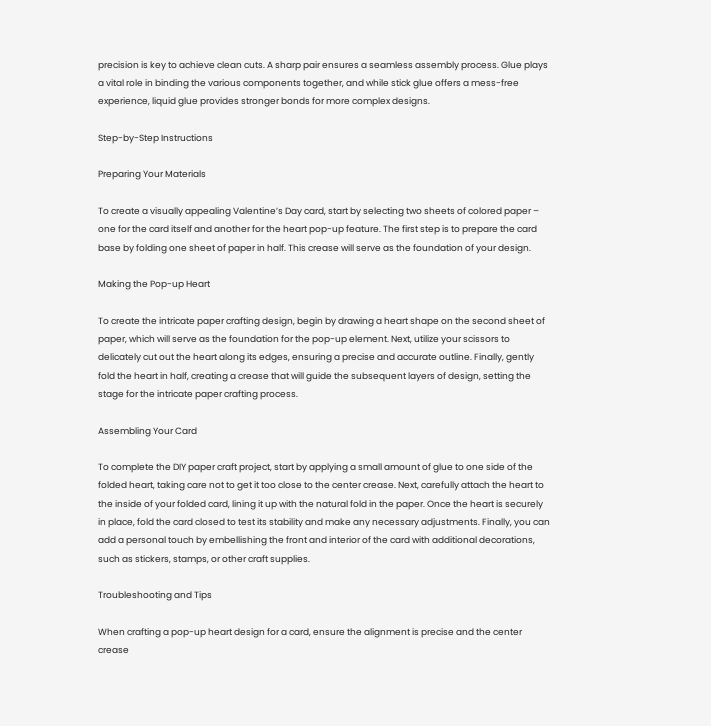precision is key to achieve clean cuts. A sharp pair ensures a seamless assembly process. Glue plays a vital role in binding the various components together, and while stick glue offers a mess-free experience, liquid glue provides stronger bonds for more complex designs.

Step-by-Step Instructions

Preparing Your Materials

To create a visually appealing Valentine’s Day card, start by selecting two sheets of colored paper – one for the card itself and another for the heart pop-up feature. The first step is to prepare the card base by folding one sheet of paper in half. This crease will serve as the foundation of your design.

Making the Pop-up Heart

To create the intricate paper crafting design, begin by drawing a heart shape on the second sheet of paper, which will serve as the foundation for the pop-up element. Next, utilize your scissors to delicately cut out the heart along its edges, ensuring a precise and accurate outline. Finally, gently fold the heart in half, creating a crease that will guide the subsequent layers of design, setting the stage for the intricate paper crafting process.

Assembling Your Card

To complete the DIY paper craft project, start by applying a small amount of glue to one side of the folded heart, taking care not to get it too close to the center crease. Next, carefully attach the heart to the inside of your folded card, lining it up with the natural fold in the paper. Once the heart is securely in place, fold the card closed to test its stability and make any necessary adjustments. Finally, you can add a personal touch by embellishing the front and interior of the card with additional decorations, such as stickers, stamps, or other craft supplies.

Troubleshooting and Tips

When crafting a pop-up heart design for a card, ensure the alignment is precise and the center crease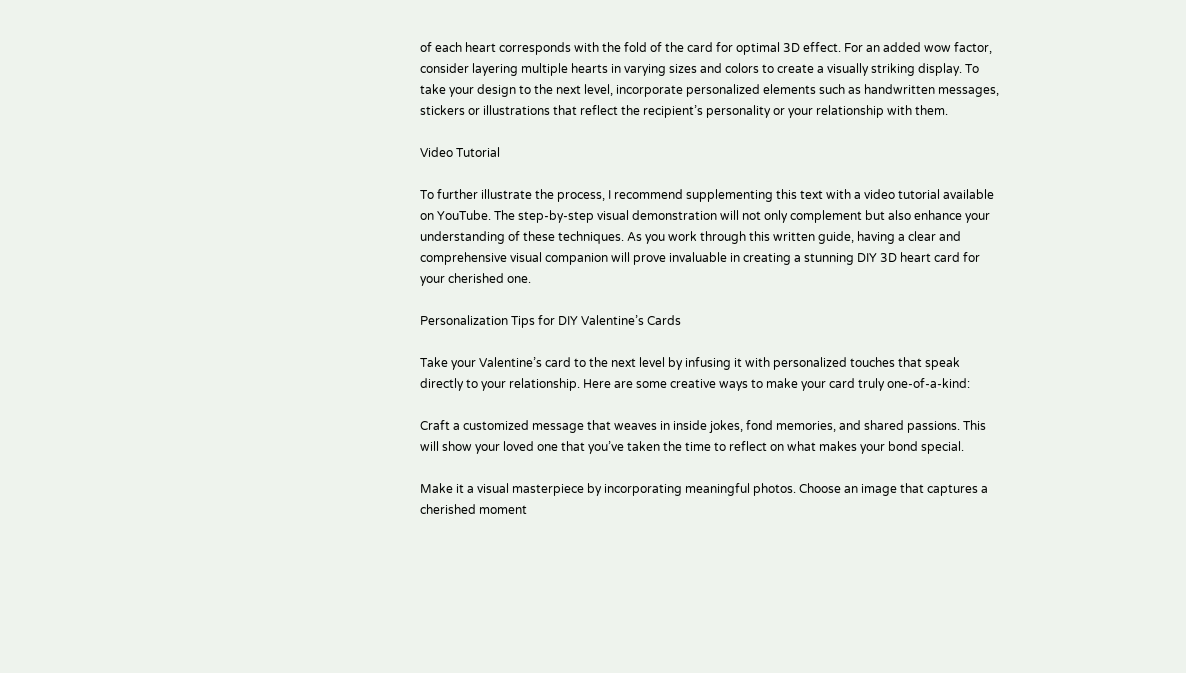of each heart corresponds with the fold of the card for optimal 3D effect. For an added wow factor, consider layering multiple hearts in varying sizes and colors to create a visually striking display. To take your design to the next level, incorporate personalized elements such as handwritten messages, stickers or illustrations that reflect the recipient’s personality or your relationship with them.

Video Tutorial

To further illustrate the process, I recommend supplementing this text with a video tutorial available on YouTube. The step-by-step visual demonstration will not only complement but also enhance your understanding of these techniques. As you work through this written guide, having a clear and comprehensive visual companion will prove invaluable in creating a stunning DIY 3D heart card for your cherished one.

Personalization Tips for DIY Valentine’s Cards

Take your Valentine’s card to the next level by infusing it with personalized touches that speak directly to your relationship. Here are some creative ways to make your card truly one-of-a-kind:

Craft a customized message that weaves in inside jokes, fond memories, and shared passions. This will show your loved one that you’ve taken the time to reflect on what makes your bond special.

Make it a visual masterpiece by incorporating meaningful photos. Choose an image that captures a cherished moment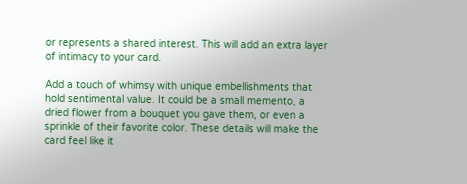or represents a shared interest. This will add an extra layer of intimacy to your card.

Add a touch of whimsy with unique embellishments that hold sentimental value. It could be a small memento, a dried flower from a bouquet you gave them, or even a sprinkle of their favorite color. These details will make the card feel like it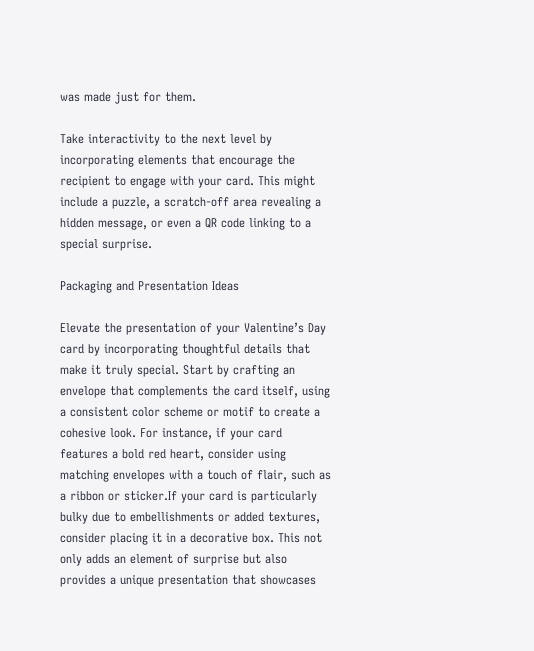was made just for them.

Take interactivity to the next level by incorporating elements that encourage the recipient to engage with your card. This might include a puzzle, a scratch-off area revealing a hidden message, or even a QR code linking to a special surprise.

Packaging and Presentation Ideas

Elevate the presentation of your Valentine’s Day card by incorporating thoughtful details that make it truly special. Start by crafting an envelope that complements the card itself, using a consistent color scheme or motif to create a cohesive look. For instance, if your card features a bold red heart, consider using matching envelopes with a touch of flair, such as a ribbon or sticker.If your card is particularly bulky due to embellishments or added textures, consider placing it in a decorative box. This not only adds an element of surprise but also provides a unique presentation that showcases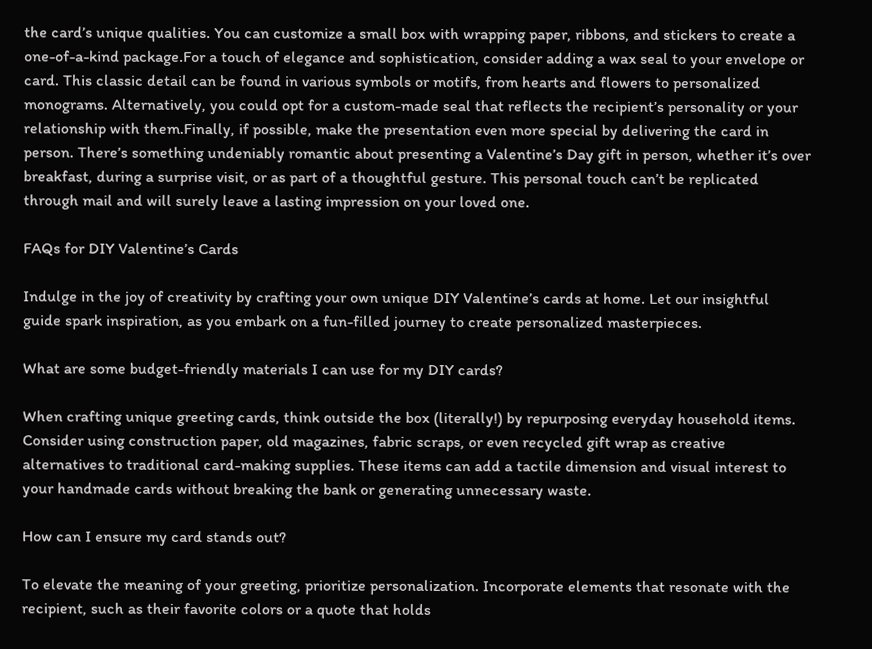the card’s unique qualities. You can customize a small box with wrapping paper, ribbons, and stickers to create a one-of-a-kind package.For a touch of elegance and sophistication, consider adding a wax seal to your envelope or card. This classic detail can be found in various symbols or motifs, from hearts and flowers to personalized monograms. Alternatively, you could opt for a custom-made seal that reflects the recipient’s personality or your relationship with them.Finally, if possible, make the presentation even more special by delivering the card in person. There’s something undeniably romantic about presenting a Valentine’s Day gift in person, whether it’s over breakfast, during a surprise visit, or as part of a thoughtful gesture. This personal touch can’t be replicated through mail and will surely leave a lasting impression on your loved one.

FAQs for DIY Valentine’s Cards

Indulge in the joy of creativity by crafting your own unique DIY Valentine’s cards at home. Let our insightful guide spark inspiration, as you embark on a fun-filled journey to create personalized masterpieces.

What are some budget-friendly materials I can use for my DIY cards?

When crafting unique greeting cards, think outside the box (literally!) by repurposing everyday household items. Consider using construction paper, old magazines, fabric scraps, or even recycled gift wrap as creative alternatives to traditional card-making supplies. These items can add a tactile dimension and visual interest to your handmade cards without breaking the bank or generating unnecessary waste.

How can I ensure my card stands out?

To elevate the meaning of your greeting, prioritize personalization. Incorporate elements that resonate with the recipient, such as their favorite colors or a quote that holds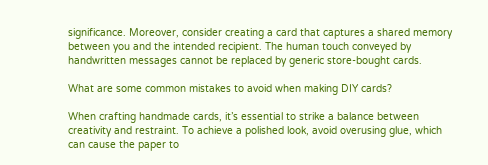significance. Moreover, consider creating a card that captures a shared memory between you and the intended recipient. The human touch conveyed by handwritten messages cannot be replaced by generic store-bought cards.

What are some common mistakes to avoid when making DIY cards?

When crafting handmade cards, it’s essential to strike a balance between creativity and restraint. To achieve a polished look, avoid overusing glue, which can cause the paper to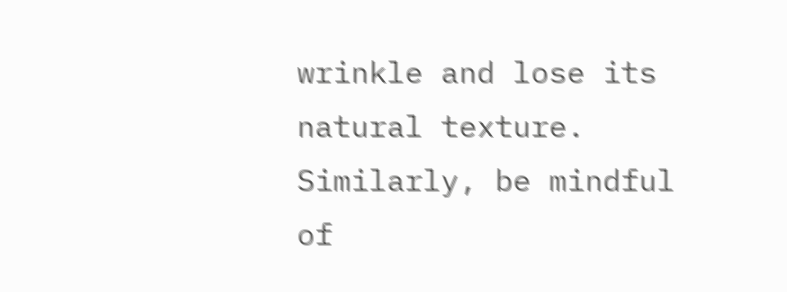wrinkle and lose its natural texture. Similarly, be mindful of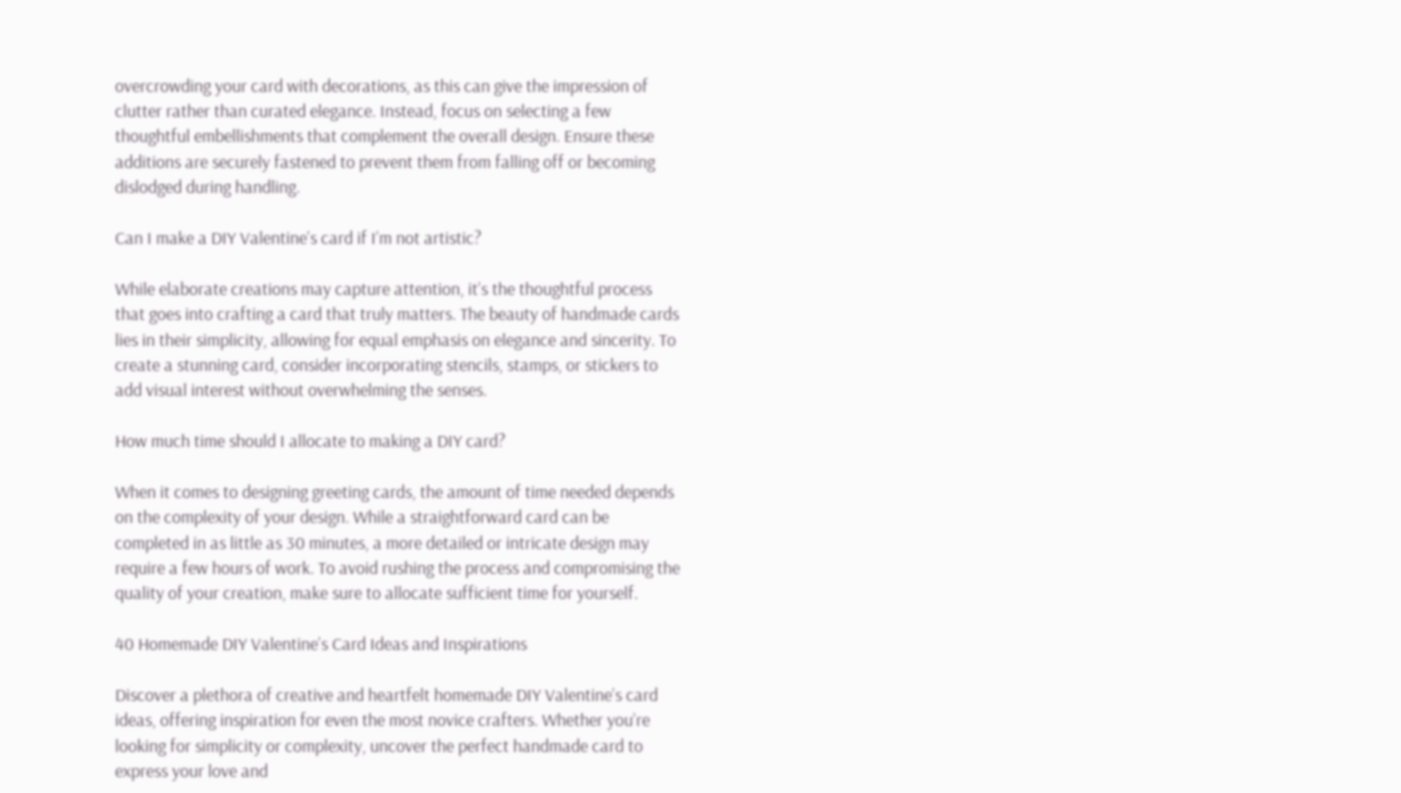overcrowding your card with decorations, as this can give the impression of clutter rather than curated elegance. Instead, focus on selecting a few thoughtful embellishments that complement the overall design. Ensure these additions are securely fastened to prevent them from falling off or becoming dislodged during handling.

Can I make a DIY Valentine’s card if I’m not artistic?

While elaborate creations may capture attention, it’s the thoughtful process that goes into crafting a card that truly matters. The beauty of handmade cards lies in their simplicity, allowing for equal emphasis on elegance and sincerity. To create a stunning card, consider incorporating stencils, stamps, or stickers to add visual interest without overwhelming the senses.

How much time should I allocate to making a DIY card?

When it comes to designing greeting cards, the amount of time needed depends on the complexity of your design. While a straightforward card can be completed in as little as 30 minutes, a more detailed or intricate design may require a few hours of work. To avoid rushing the process and compromising the quality of your creation, make sure to allocate sufficient time for yourself.

40 Homemade DIY Valentine’s Card Ideas and Inspirations

Discover a plethora of creative and heartfelt homemade DIY Valentine’s card ideas, offering inspiration for even the most novice crafters. Whether you’re looking for simplicity or complexity, uncover the perfect handmade card to express your love and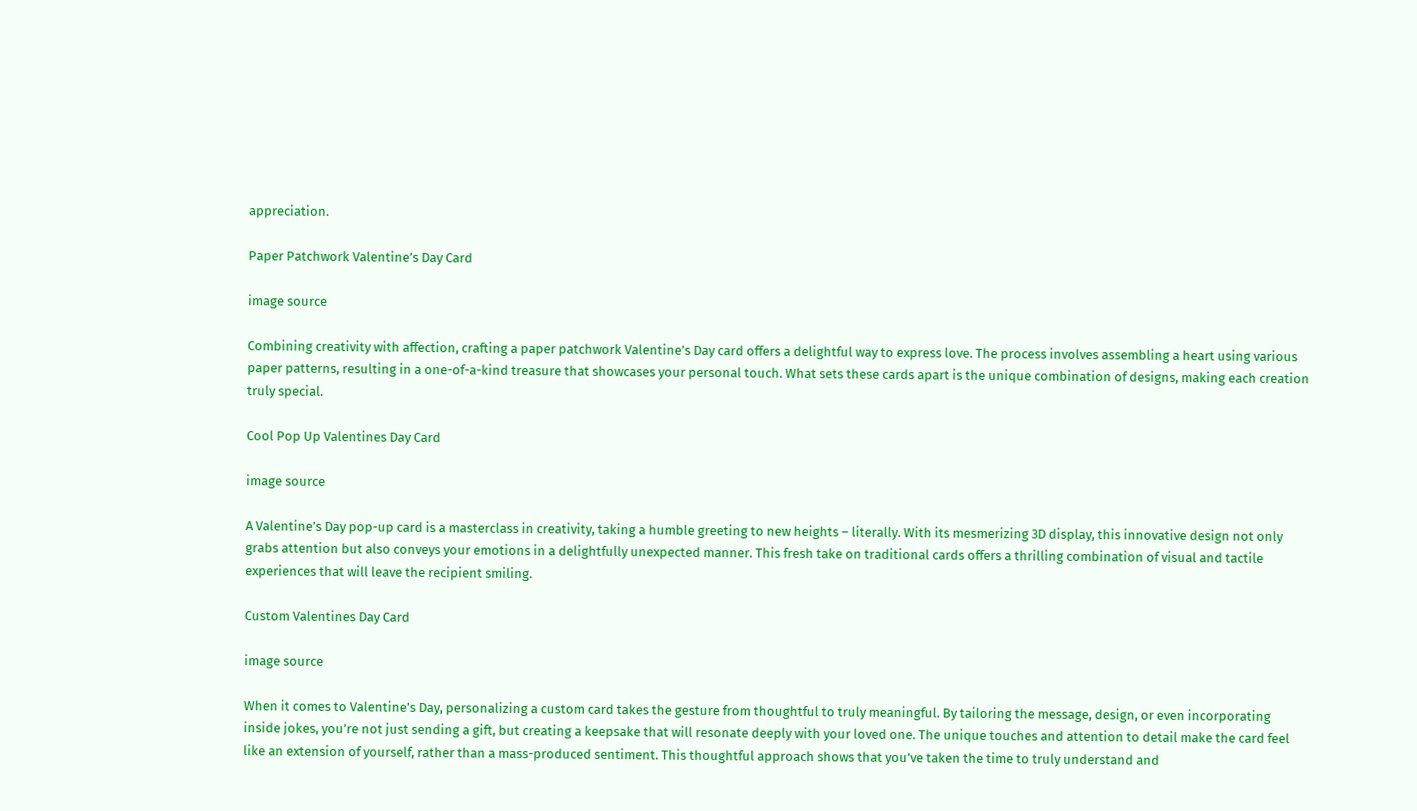appreciation.

Paper Patchwork Valentine’s Day Card

image source

Combining creativity with affection, crafting a paper patchwork Valentine’s Day card offers a delightful way to express love. The process involves assembling a heart using various paper patterns, resulting in a one-of-a-kind treasure that showcases your personal touch. What sets these cards apart is the unique combination of designs, making each creation truly special.

Cool Pop Up Valentines Day Card

image source

A Valentine’s Day pop-up card is a masterclass in creativity, taking a humble greeting to new heights – literally. With its mesmerizing 3D display, this innovative design not only grabs attention but also conveys your emotions in a delightfully unexpected manner. This fresh take on traditional cards offers a thrilling combination of visual and tactile experiences that will leave the recipient smiling.

Custom Valentines Day Card

image source

When it comes to Valentine’s Day, personalizing a custom card takes the gesture from thoughtful to truly meaningful. By tailoring the message, design, or even incorporating inside jokes, you’re not just sending a gift, but creating a keepsake that will resonate deeply with your loved one. The unique touches and attention to detail make the card feel like an extension of yourself, rather than a mass-produced sentiment. This thoughtful approach shows that you’ve taken the time to truly understand and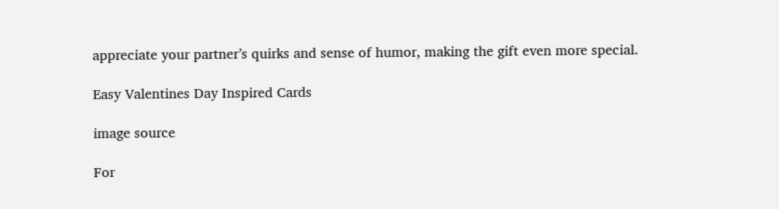appreciate your partner’s quirks and sense of humor, making the gift even more special.

Easy Valentines Day Inspired Cards

image source

For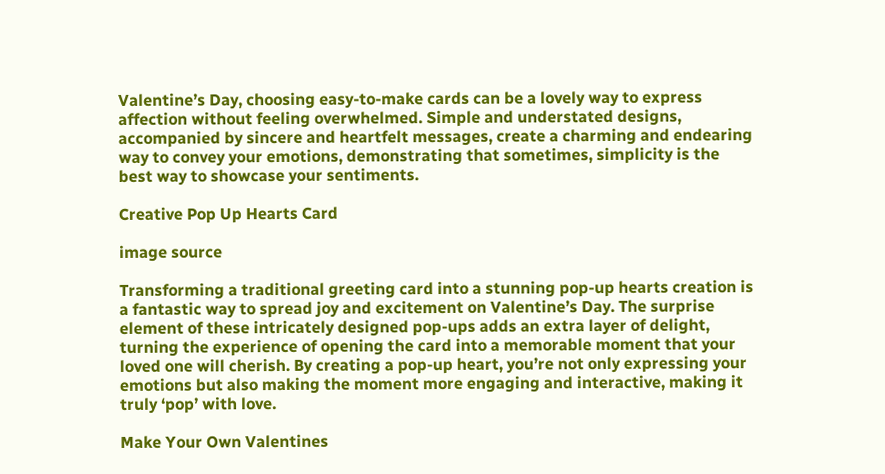Valentine’s Day, choosing easy-to-make cards can be a lovely way to express affection without feeling overwhelmed. Simple and understated designs, accompanied by sincere and heartfelt messages, create a charming and endearing way to convey your emotions, demonstrating that sometimes, simplicity is the best way to showcase your sentiments.

Creative Pop Up Hearts Card

image source

Transforming a traditional greeting card into a stunning pop-up hearts creation is a fantastic way to spread joy and excitement on Valentine’s Day. The surprise element of these intricately designed pop-ups adds an extra layer of delight, turning the experience of opening the card into a memorable moment that your loved one will cherish. By creating a pop-up heart, you’re not only expressing your emotions but also making the moment more engaging and interactive, making it truly ‘pop’ with love.

Make Your Own Valentines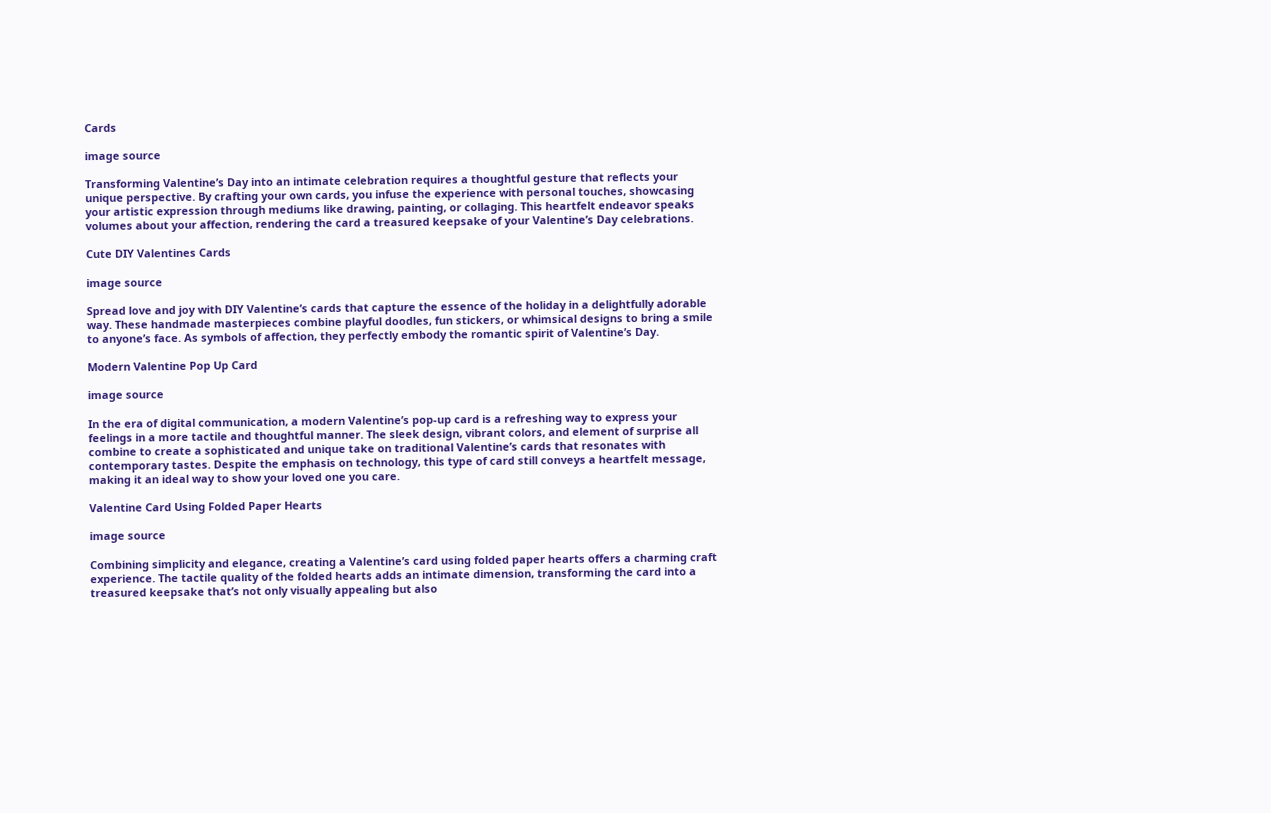Cards

image source

Transforming Valentine’s Day into an intimate celebration requires a thoughtful gesture that reflects your unique perspective. By crafting your own cards, you infuse the experience with personal touches, showcasing your artistic expression through mediums like drawing, painting, or collaging. This heartfelt endeavor speaks volumes about your affection, rendering the card a treasured keepsake of your Valentine’s Day celebrations.

Cute DIY Valentines Cards

image source

Spread love and joy with DIY Valentine’s cards that capture the essence of the holiday in a delightfully adorable way. These handmade masterpieces combine playful doodles, fun stickers, or whimsical designs to bring a smile to anyone’s face. As symbols of affection, they perfectly embody the romantic spirit of Valentine’s Day.

Modern Valentine Pop Up Card

image source

In the era of digital communication, a modern Valentine’s pop-up card is a refreshing way to express your feelings in a more tactile and thoughtful manner. The sleek design, vibrant colors, and element of surprise all combine to create a sophisticated and unique take on traditional Valentine’s cards that resonates with contemporary tastes. Despite the emphasis on technology, this type of card still conveys a heartfelt message, making it an ideal way to show your loved one you care.

Valentine Card Using Folded Paper Hearts

image source

Combining simplicity and elegance, creating a Valentine’s card using folded paper hearts offers a charming craft experience. The tactile quality of the folded hearts adds an intimate dimension, transforming the card into a treasured keepsake that’s not only visually appealing but also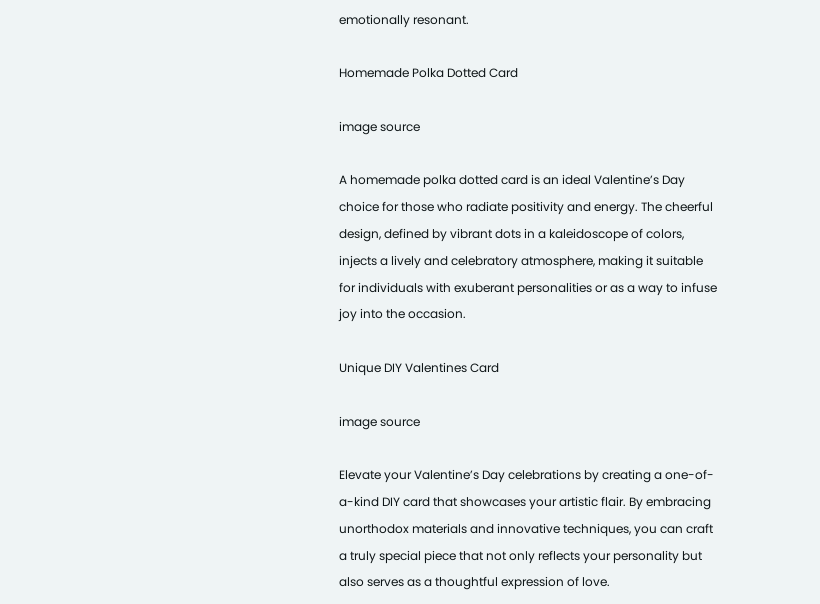emotionally resonant.

Homemade Polka Dotted Card

image source

A homemade polka dotted card is an ideal Valentine’s Day choice for those who radiate positivity and energy. The cheerful design, defined by vibrant dots in a kaleidoscope of colors, injects a lively and celebratory atmosphere, making it suitable for individuals with exuberant personalities or as a way to infuse joy into the occasion.

Unique DIY Valentines Card

image source

Elevate your Valentine’s Day celebrations by creating a one-of-a-kind DIY card that showcases your artistic flair. By embracing unorthodox materials and innovative techniques, you can craft a truly special piece that not only reflects your personality but also serves as a thoughtful expression of love.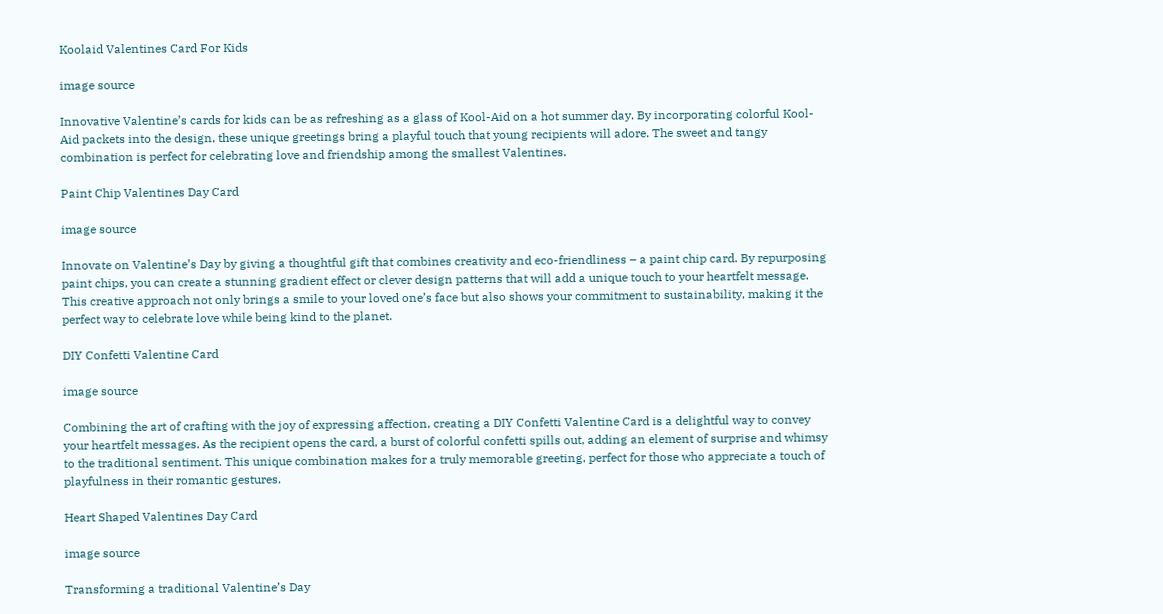Koolaid Valentines Card For Kids

image source

Innovative Valentine’s cards for kids can be as refreshing as a glass of Kool-Aid on a hot summer day. By incorporating colorful Kool-Aid packets into the design, these unique greetings bring a playful touch that young recipients will adore. The sweet and tangy combination is perfect for celebrating love and friendship among the smallest Valentines.

Paint Chip Valentines Day Card

image source

Innovate on Valentine’s Day by giving a thoughtful gift that combines creativity and eco-friendliness – a paint chip card. By repurposing paint chips, you can create a stunning gradient effect or clever design patterns that will add a unique touch to your heartfelt message. This creative approach not only brings a smile to your loved one’s face but also shows your commitment to sustainability, making it the perfect way to celebrate love while being kind to the planet.

DIY Confetti Valentine Card

image source

Combining the art of crafting with the joy of expressing affection, creating a DIY Confetti Valentine Card is a delightful way to convey your heartfelt messages. As the recipient opens the card, a burst of colorful confetti spills out, adding an element of surprise and whimsy to the traditional sentiment. This unique combination makes for a truly memorable greeting, perfect for those who appreciate a touch of playfulness in their romantic gestures.

Heart Shaped Valentines Day Card

image source

Transforming a traditional Valentine’s Day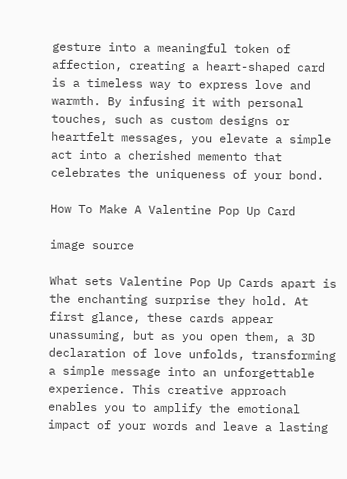gesture into a meaningful token of affection, creating a heart-shaped card is a timeless way to express love and warmth. By infusing it with personal touches, such as custom designs or heartfelt messages, you elevate a simple act into a cherished memento that celebrates the uniqueness of your bond.

How To Make A Valentine Pop Up Card

image source

What sets Valentine Pop Up Cards apart is the enchanting surprise they hold. At first glance, these cards appear unassuming, but as you open them, a 3D declaration of love unfolds, transforming a simple message into an unforgettable experience. This creative approach enables you to amplify the emotional impact of your words and leave a lasting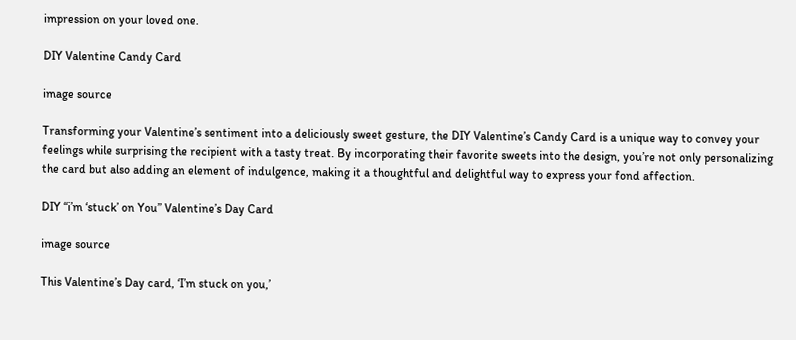impression on your loved one.

DIY Valentine Candy Card

image source

Transforming your Valentine’s sentiment into a deliciously sweet gesture, the DIY Valentine’s Candy Card is a unique way to convey your feelings while surprising the recipient with a tasty treat. By incorporating their favorite sweets into the design, you’re not only personalizing the card but also adding an element of indulgence, making it a thoughtful and delightful way to express your fond affection.

DIY “i’m ‘stuck’ on You” Valentine’s Day Card

image source

This Valentine’s Day card, ‘I’m stuck on you,’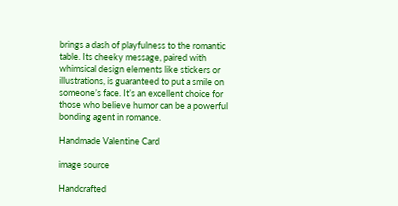brings a dash of playfulness to the romantic table. Its cheeky message, paired with whimsical design elements like stickers or illustrations, is guaranteed to put a smile on someone’s face. It’s an excellent choice for those who believe humor can be a powerful bonding agent in romance.

Handmade Valentine Card

image source

Handcrafted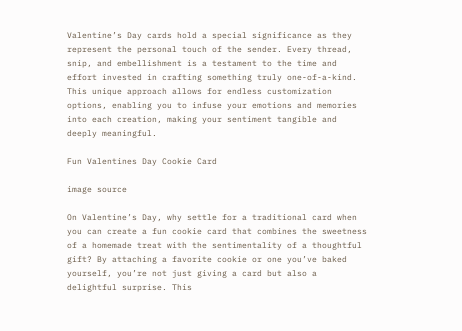Valentine’s Day cards hold a special significance as they represent the personal touch of the sender. Every thread, snip, and embellishment is a testament to the time and effort invested in crafting something truly one-of-a-kind. This unique approach allows for endless customization options, enabling you to infuse your emotions and memories into each creation, making your sentiment tangible and deeply meaningful.

Fun Valentines Day Cookie Card

image source

On Valentine’s Day, why settle for a traditional card when you can create a fun cookie card that combines the sweetness of a homemade treat with the sentimentality of a thoughtful gift? By attaching a favorite cookie or one you’ve baked yourself, you’re not just giving a card but also a delightful surprise. This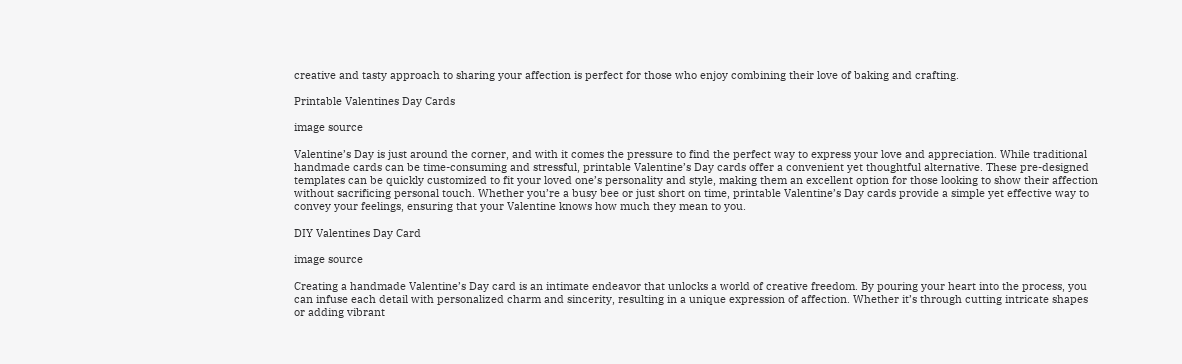creative and tasty approach to sharing your affection is perfect for those who enjoy combining their love of baking and crafting.

Printable Valentines Day Cards

image source

Valentine’s Day is just around the corner, and with it comes the pressure to find the perfect way to express your love and appreciation. While traditional handmade cards can be time-consuming and stressful, printable Valentine’s Day cards offer a convenient yet thoughtful alternative. These pre-designed templates can be quickly customized to fit your loved one’s personality and style, making them an excellent option for those looking to show their affection without sacrificing personal touch. Whether you’re a busy bee or just short on time, printable Valentine’s Day cards provide a simple yet effective way to convey your feelings, ensuring that your Valentine knows how much they mean to you.

DIY Valentines Day Card

image source

Creating a handmade Valentine’s Day card is an intimate endeavor that unlocks a world of creative freedom. By pouring your heart into the process, you can infuse each detail with personalized charm and sincerity, resulting in a unique expression of affection. Whether it’s through cutting intricate shapes or adding vibrant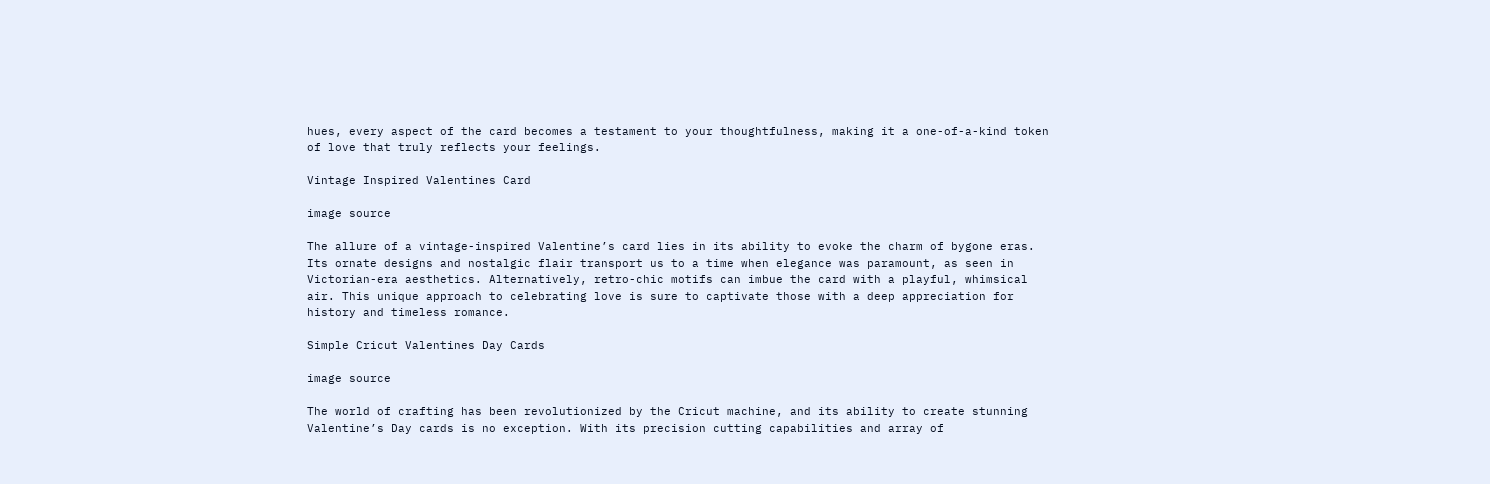hues, every aspect of the card becomes a testament to your thoughtfulness, making it a one-of-a-kind token of love that truly reflects your feelings.

Vintage Inspired Valentines Card

image source

The allure of a vintage-inspired Valentine’s card lies in its ability to evoke the charm of bygone eras. Its ornate designs and nostalgic flair transport us to a time when elegance was paramount, as seen in Victorian-era aesthetics. Alternatively, retro-chic motifs can imbue the card with a playful, whimsical air. This unique approach to celebrating love is sure to captivate those with a deep appreciation for history and timeless romance.

Simple Cricut Valentines Day Cards

image source

The world of crafting has been revolutionized by the Cricut machine, and its ability to create stunning Valentine’s Day cards is no exception. With its precision cutting capabilities and array of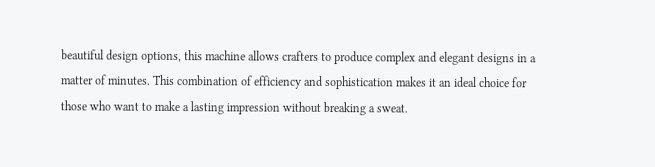beautiful design options, this machine allows crafters to produce complex and elegant designs in a matter of minutes. This combination of efficiency and sophistication makes it an ideal choice for those who want to make a lasting impression without breaking a sweat.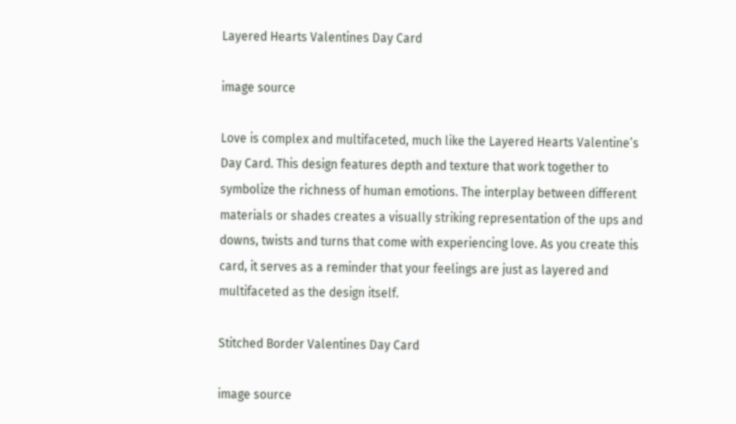Layered Hearts Valentines Day Card

image source

Love is complex and multifaceted, much like the Layered Hearts Valentine’s Day Card. This design features depth and texture that work together to symbolize the richness of human emotions. The interplay between different materials or shades creates a visually striking representation of the ups and downs, twists and turns that come with experiencing love. As you create this card, it serves as a reminder that your feelings are just as layered and multifaceted as the design itself.

Stitched Border Valentines Day Card

image source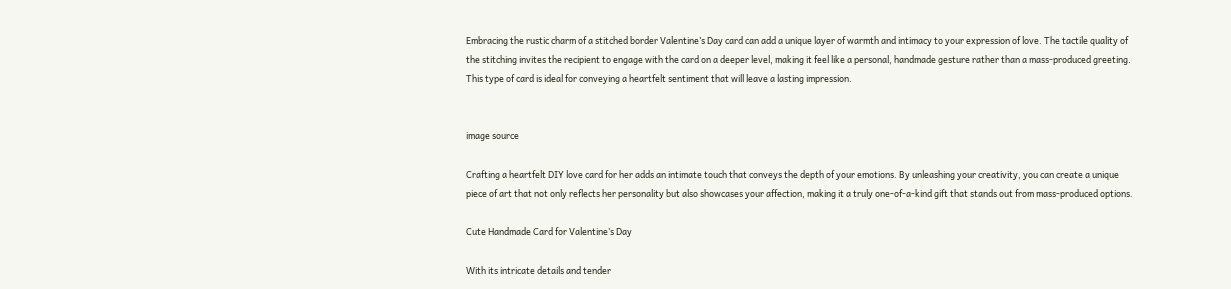Embracing the rustic charm of a stitched border Valentine’s Day card can add a unique layer of warmth and intimacy to your expression of love. The tactile quality of the stitching invites the recipient to engage with the card on a deeper level, making it feel like a personal, handmade gesture rather than a mass-produced greeting. This type of card is ideal for conveying a heartfelt sentiment that will leave a lasting impression.


image source

Crafting a heartfelt DIY love card for her adds an intimate touch that conveys the depth of your emotions. By unleashing your creativity, you can create a unique piece of art that not only reflects her personality but also showcases your affection, making it a truly one-of-a-kind gift that stands out from mass-produced options.

Cute Handmade Card for Valentine’s Day

With its intricate details and tender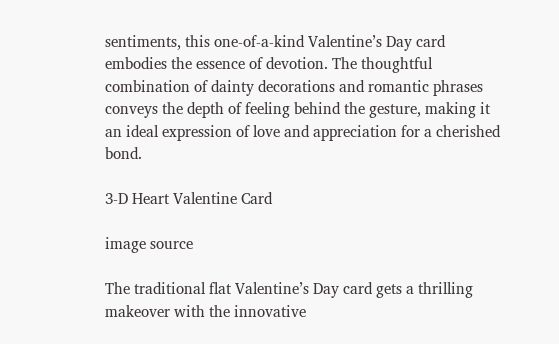sentiments, this one-of-a-kind Valentine’s Day card embodies the essence of devotion. The thoughtful combination of dainty decorations and romantic phrases conveys the depth of feeling behind the gesture, making it an ideal expression of love and appreciation for a cherished bond.

3-D Heart Valentine Card

image source

The traditional flat Valentine’s Day card gets a thrilling makeover with the innovative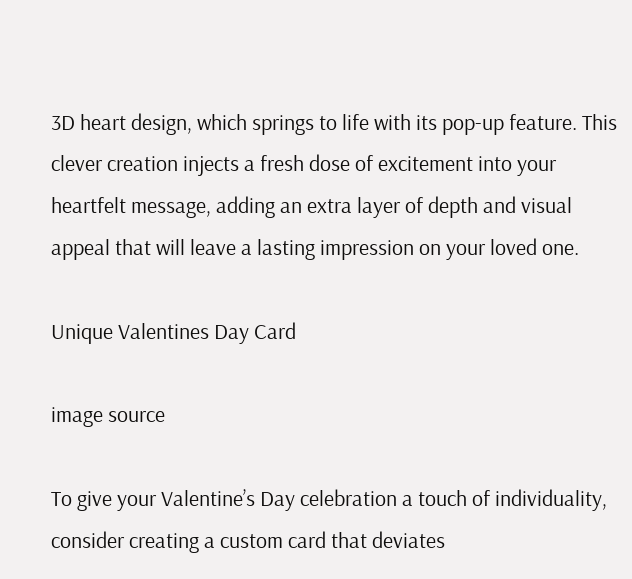3D heart design, which springs to life with its pop-up feature. This clever creation injects a fresh dose of excitement into your heartfelt message, adding an extra layer of depth and visual appeal that will leave a lasting impression on your loved one.

Unique Valentines Day Card

image source

To give your Valentine’s Day celebration a touch of individuality, consider creating a custom card that deviates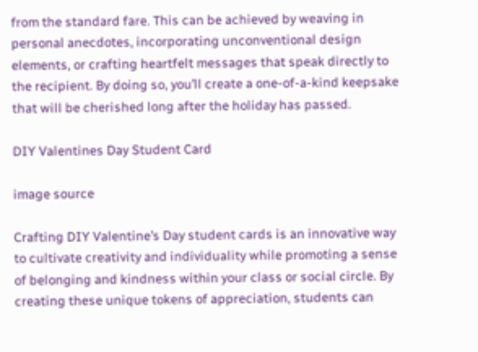from the standard fare. This can be achieved by weaving in personal anecdotes, incorporating unconventional design elements, or crafting heartfelt messages that speak directly to the recipient. By doing so, you’ll create a one-of-a-kind keepsake that will be cherished long after the holiday has passed.

DIY Valentines Day Student Card

image source

Crafting DIY Valentine’s Day student cards is an innovative way to cultivate creativity and individuality while promoting a sense of belonging and kindness within your class or social circle. By creating these unique tokens of appreciation, students can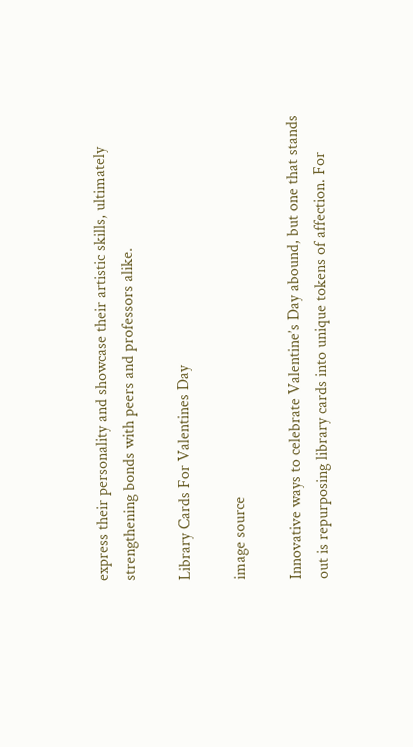express their personality and showcase their artistic skills, ultimately strengthening bonds with peers and professors alike.

Library Cards For Valentines Day

image source

Innovative ways to celebrate Valentine’s Day abound, but one that stands out is repurposing library cards into unique tokens of affection. For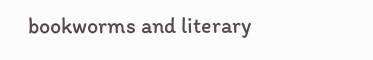bookworms and literary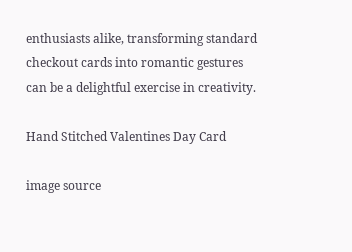enthusiasts alike, transforming standard checkout cards into romantic gestures can be a delightful exercise in creativity.

Hand Stitched Valentines Day Card

image source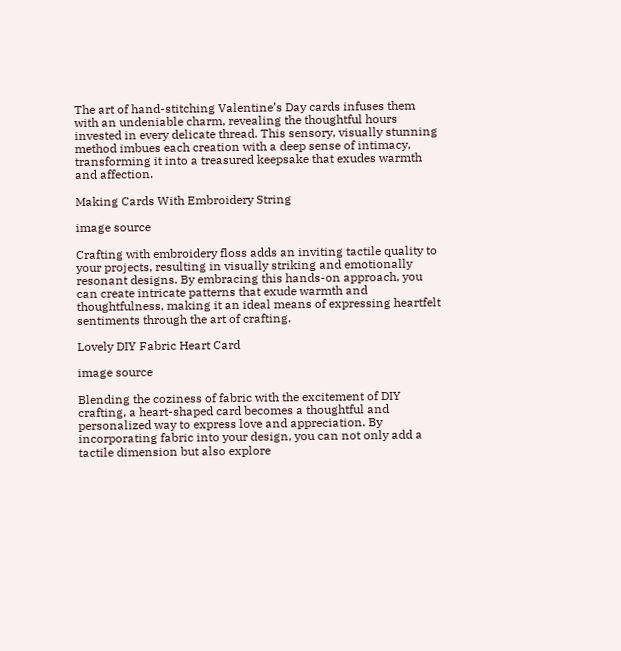The art of hand-stitching Valentine’s Day cards infuses them with an undeniable charm, revealing the thoughtful hours invested in every delicate thread. This sensory, visually stunning method imbues each creation with a deep sense of intimacy, transforming it into a treasured keepsake that exudes warmth and affection.

Making Cards With Embroidery String

image source

Crafting with embroidery floss adds an inviting tactile quality to your projects, resulting in visually striking and emotionally resonant designs. By embracing this hands-on approach, you can create intricate patterns that exude warmth and thoughtfulness, making it an ideal means of expressing heartfelt sentiments through the art of crafting.

Lovely DIY Fabric Heart Card

image source

Blending the coziness of fabric with the excitement of DIY crafting, a heart-shaped card becomes a thoughtful and personalized way to express love and appreciation. By incorporating fabric into your design, you can not only add a tactile dimension but also explore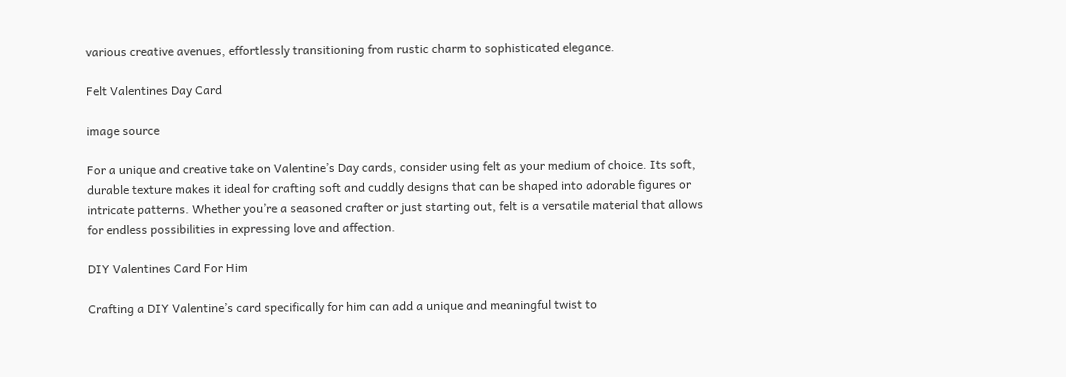various creative avenues, effortlessly transitioning from rustic charm to sophisticated elegance.

Felt Valentines Day Card

image source

For a unique and creative take on Valentine’s Day cards, consider using felt as your medium of choice. Its soft, durable texture makes it ideal for crafting soft and cuddly designs that can be shaped into adorable figures or intricate patterns. Whether you’re a seasoned crafter or just starting out, felt is a versatile material that allows for endless possibilities in expressing love and affection.

DIY Valentines Card For Him

Crafting a DIY Valentine’s card specifically for him can add a unique and meaningful twist to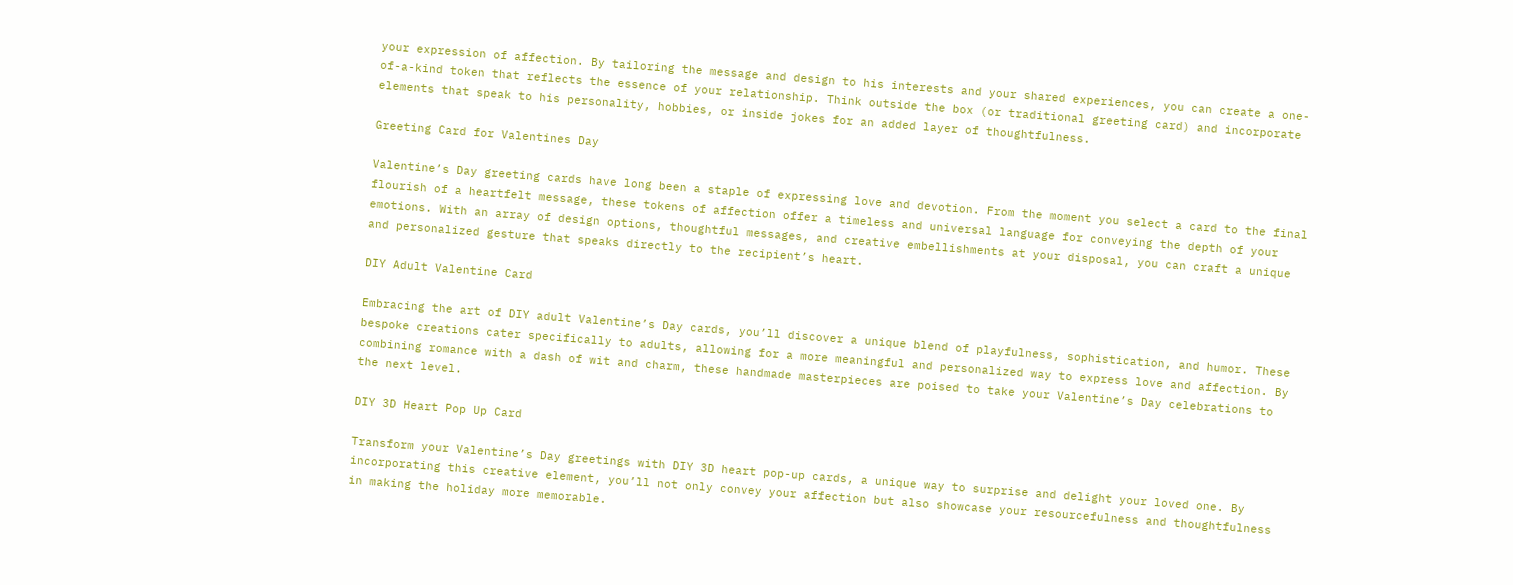your expression of affection. By tailoring the message and design to his interests and your shared experiences, you can create a one-of-a-kind token that reflects the essence of your relationship. Think outside the box (or traditional greeting card) and incorporate elements that speak to his personality, hobbies, or inside jokes for an added layer of thoughtfulness.

Greeting Card for Valentines Day

Valentine’s Day greeting cards have long been a staple of expressing love and devotion. From the moment you select a card to the final flourish of a heartfelt message, these tokens of affection offer a timeless and universal language for conveying the depth of your emotions. With an array of design options, thoughtful messages, and creative embellishments at your disposal, you can craft a unique and personalized gesture that speaks directly to the recipient’s heart.

DIY Adult Valentine Card

Embracing the art of DIY adult Valentine’s Day cards, you’ll discover a unique blend of playfulness, sophistication, and humor. These bespoke creations cater specifically to adults, allowing for a more meaningful and personalized way to express love and affection. By combining romance with a dash of wit and charm, these handmade masterpieces are poised to take your Valentine’s Day celebrations to the next level.

DIY 3D Heart Pop Up Card

Transform your Valentine’s Day greetings with DIY 3D heart pop-up cards, a unique way to surprise and delight your loved one. By incorporating this creative element, you’ll not only convey your affection but also showcase your resourcefulness and thoughtfulness in making the holiday more memorable.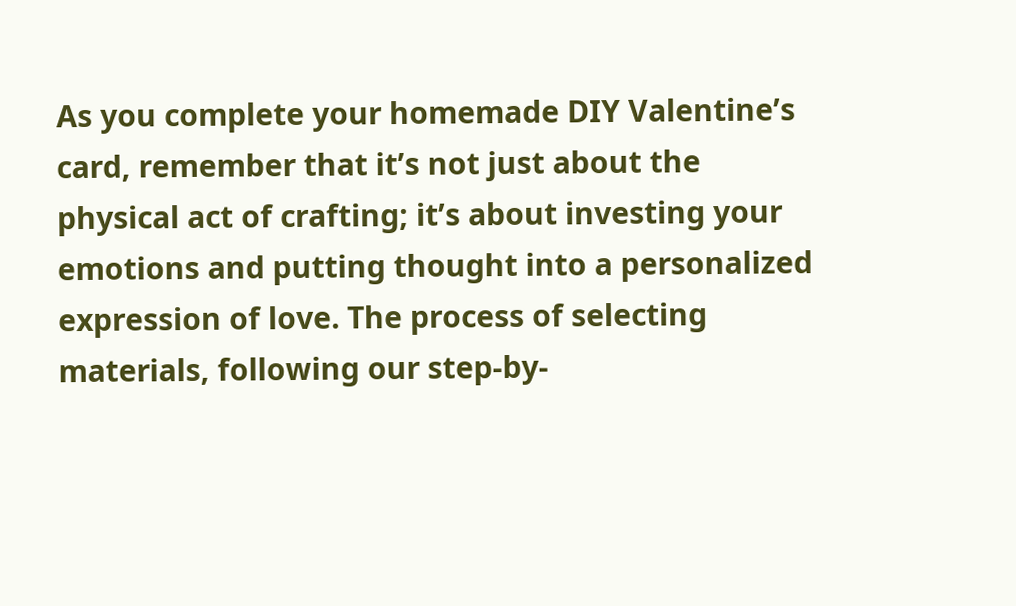As you complete your homemade DIY Valentine’s card, remember that it’s not just about the physical act of crafting; it’s about investing your emotions and putting thought into a personalized expression of love. The process of selecting materials, following our step-by-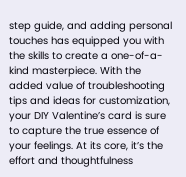step guide, and adding personal touches has equipped you with the skills to create a one-of-a-kind masterpiece. With the added value of troubleshooting tips and ideas for customization, your DIY Valentine’s card is sure to capture the true essence of your feelings. At its core, it’s the effort and thoughtfulness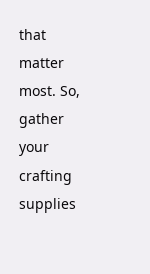that matter most. So, gather your crafting supplies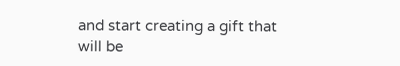and start creating a gift that will be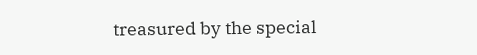treasured by the special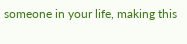someone in your life, making this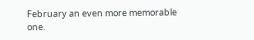February an even more memorable one.